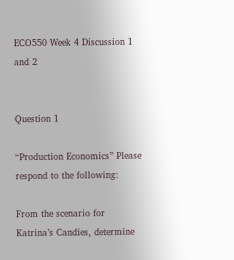ECO550 Week 4 Discussion 1 and 2


Question 1

“Production Economics” Please respond to the following:

From the scenario for Katrina’s Candies, determine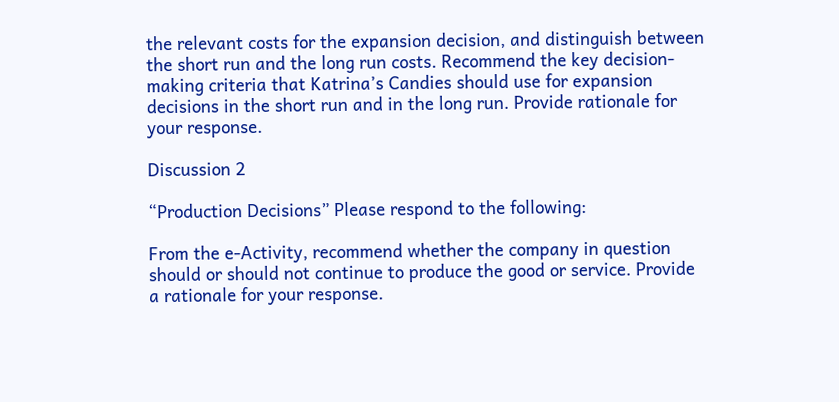the relevant costs for the expansion decision, and distinguish between the short run and the long run costs. Recommend the key decision-making criteria that Katrina’s Candies should use for expansion decisions in the short run and in the long run. Provide rationale for your response.

Discussion 2

“Production Decisions” Please respond to the following:

From the e-Activity, recommend whether the company in question should or should not continue to produce the good or service. Provide a rationale for your response.